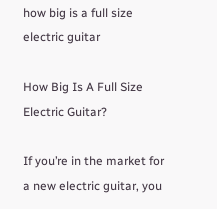how big is a full size electric guitar

How Big Is A Full Size Electric Guitar?

If you’re in the market for a new electric guitar, you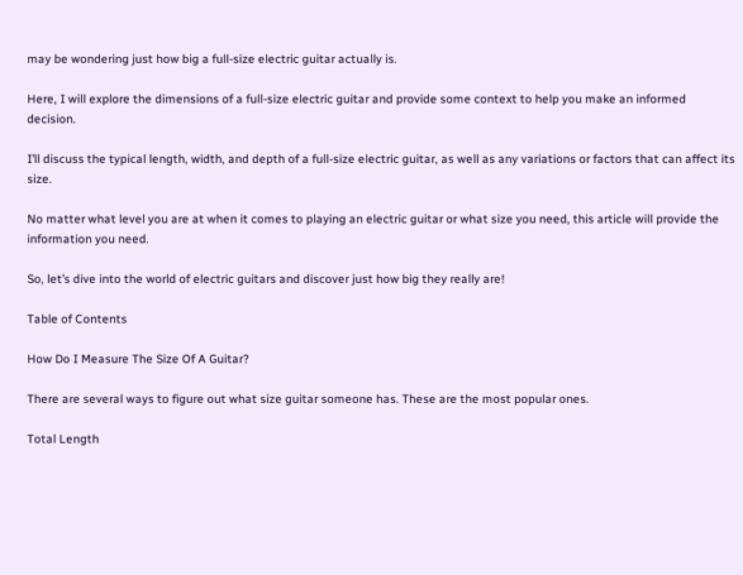may be wondering just how big a full-size electric guitar actually is.

Here, I will explore the dimensions of a full-size electric guitar and provide some context to help you make an informed decision.

I’ll discuss the typical length, width, and depth of a full-size electric guitar, as well as any variations or factors that can affect its size.

No matter what level you are at when it comes to playing an electric guitar or what size you need, this article will provide the information you need.

So, let’s dive into the world of electric guitars and discover just how big they really are!

Table of Contents

How Do I Measure The Size Of A Guitar?

There are several ways to figure out what size guitar someone has. These are the most popular ones.

Total Length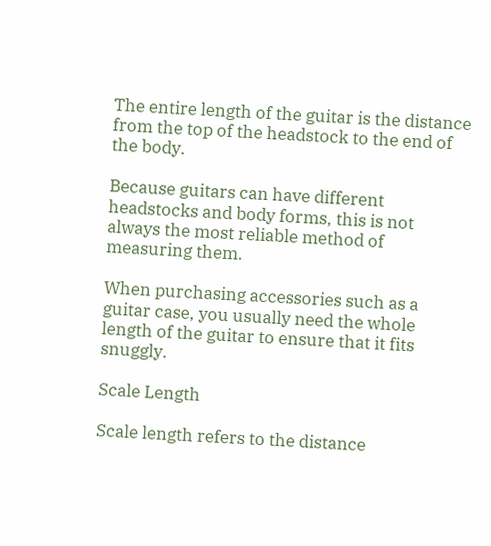The entire length of the guitar is the distance from the top of the headstock to the end of the body.

Because guitars can have different headstocks and body forms, this is not always the most reliable method of measuring them.

When purchasing accessories such as a guitar case, you usually need the whole length of the guitar to ensure that it fits snuggly.

Scale Length

Scale length refers to the distance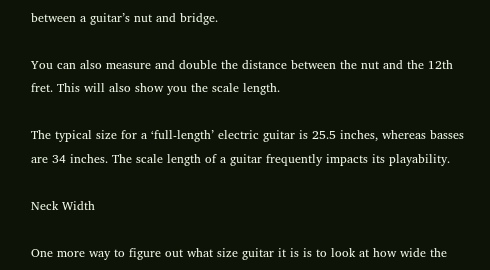between a guitar’s nut and bridge.

You can also measure and double the distance between the nut and the 12th fret. This will also show you the scale length.

The typical size for a ‘full-length’ electric guitar is 25.5 inches, whereas basses are 34 inches. The scale length of a guitar frequently impacts its playability.

Neck Width

One more way to figure out what size guitar it is is to look at how wide the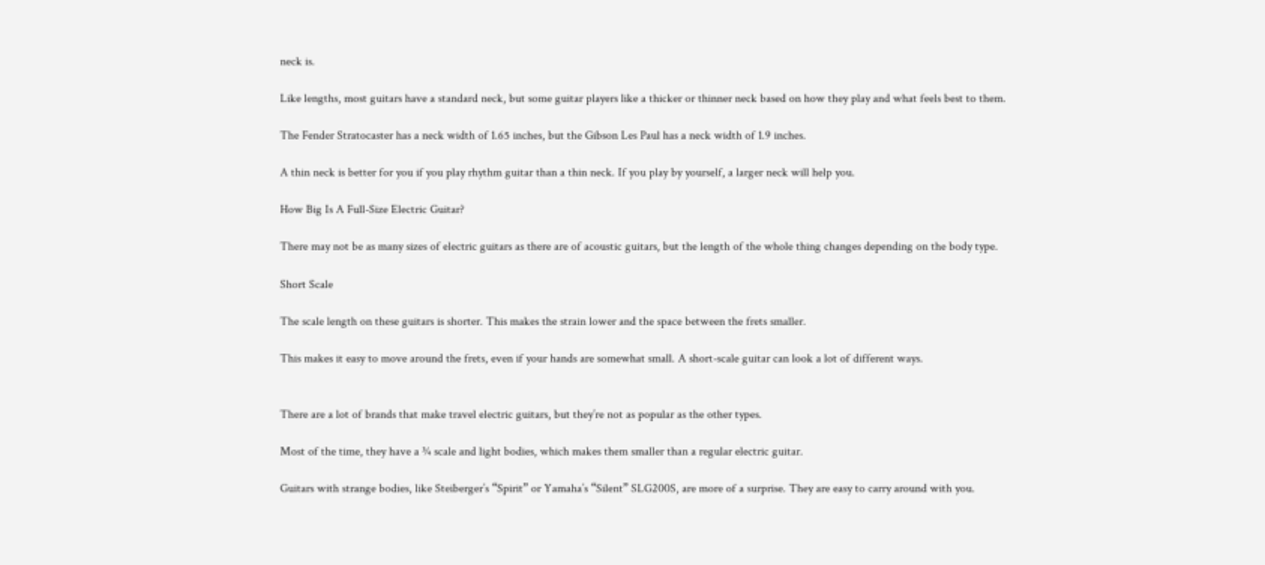neck is.

Like lengths, most guitars have a standard neck, but some guitar players like a thicker or thinner neck based on how they play and what feels best to them.

The Fender Stratocaster has a neck width of 1.65 inches, but the Gibson Les Paul has a neck width of 1.9 inches.

A thin neck is better for you if you play rhythm guitar than a thin neck. If you play by yourself, a larger neck will help you.

How Big Is A Full-Size Electric Guitar?

There may not be as many sizes of electric guitars as there are of acoustic guitars, but the length of the whole thing changes depending on the body type.

Short Scale

The scale length on these guitars is shorter. This makes the strain lower and the space between the frets smaller.

This makes it easy to move around the frets, even if your hands are somewhat small. A short-scale guitar can look a lot of different ways.


There are a lot of brands that make travel electric guitars, but they’re not as popular as the other types.

Most of the time, they have a ¾ scale and light bodies, which makes them smaller than a regular electric guitar.

Guitars with strange bodies, like Steiberger’s “Spirit” or Yamaha’s “Silent” SLG200S, are more of a surprise. They are easy to carry around with you.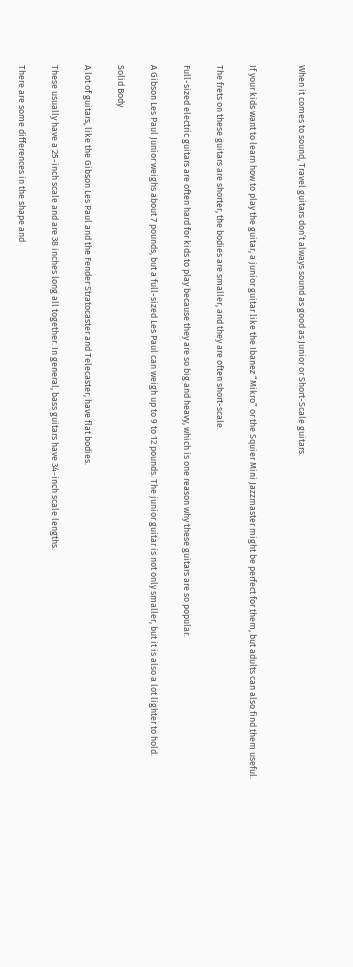When it comes to sound, Travel guitars don’t always sound as good as Junior or Short-Scale guitars.


If your kids want to learn how to play the guitar, a junior guitar like the Ibanez “Mikro” or the Squier Mini Jazzmaster might be perfect for them, but adults can also find them useful.

The frets on these guitars are shorter, the bodies are smaller, and they are often short-scale.

Full-sized electric guitars are often hard for kids to play because they are so big and heavy, which is one reason why these guitars are so popular.

A Gibson Les Paul Junior weighs about 7 pounds, but a full-sized Les Paul can weigh up to 9 to 12 pounds. The junior guitar is not only smaller, but it is also a lot lighter to hold.

Solid Body

A lot of guitars, like the Gibson Les Paul and the Fender Stratocaster and Telecaster, have flat bodies.

These usually have a 25-inch scale and are 38 inches long all together. In general, bass guitars have 34-inch scale lengths.

There are some differences in the shape and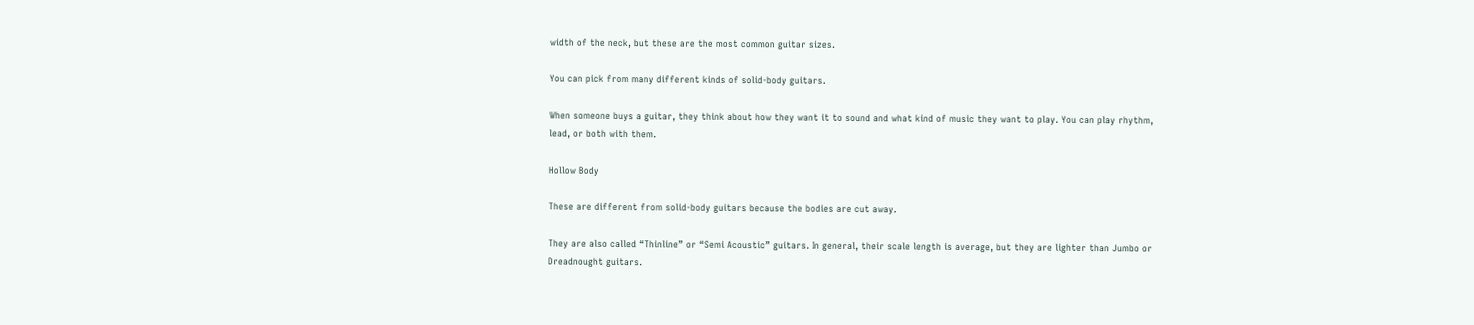width of the neck, but these are the most common guitar sizes.

You can pick from many different kinds of solid-body guitars.

When someone buys a guitar, they think about how they want it to sound and what kind of music they want to play. You can play rhythm, lead, or both with them.

Hollow Body

These are different from solid-body guitars because the bodies are cut away.

They are also called “Thinline” or “Semi Acoustic” guitars. In general, their scale length is average, but they are lighter than Jumbo or Dreadnought guitars.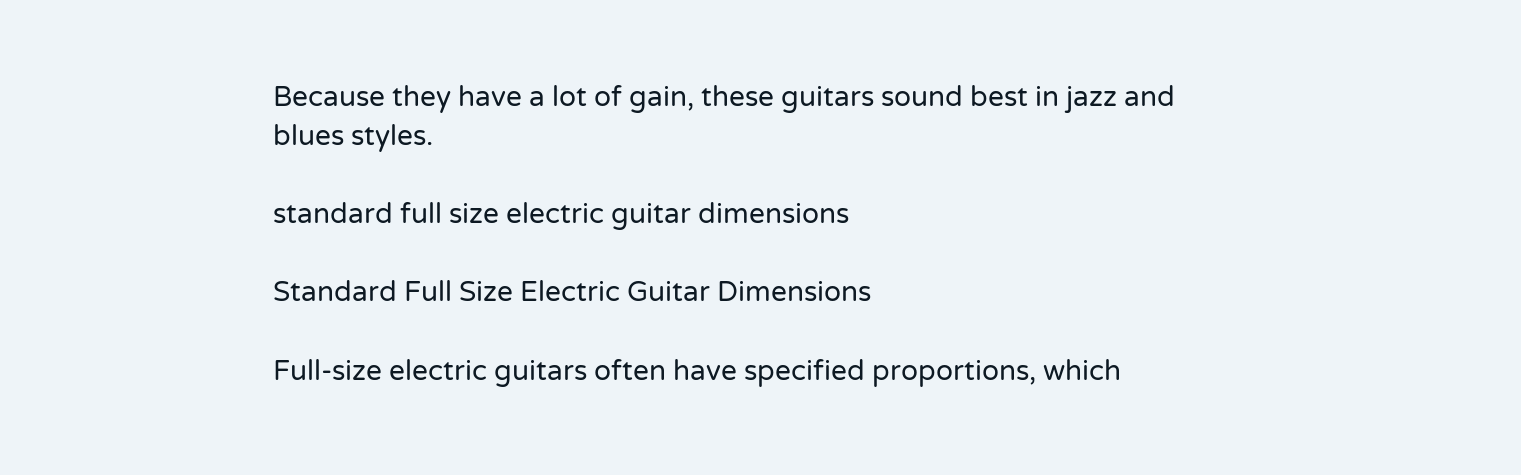Because they have a lot of gain, these guitars sound best in jazz and blues styles.

standard full size electric guitar dimensions

Standard Full Size Electric Guitar Dimensions

Full-size electric guitars often have specified proportions, which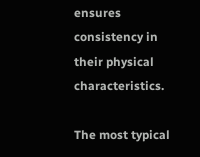ensures consistency in their physical characteristics.

The most typical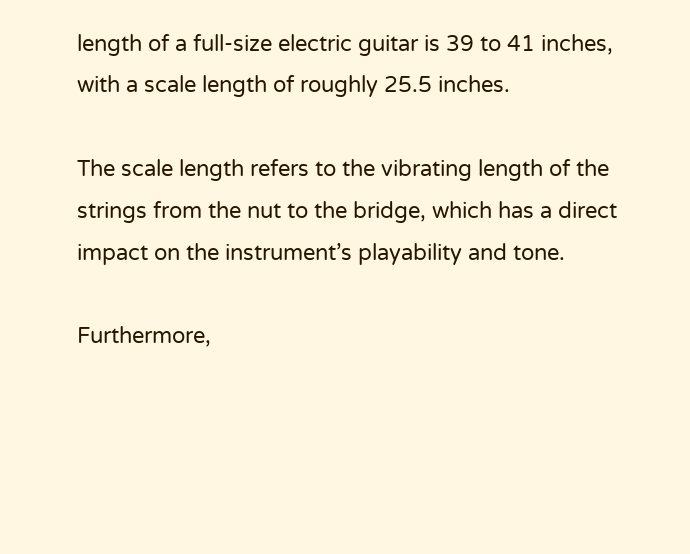length of a full-size electric guitar is 39 to 41 inches, with a scale length of roughly 25.5 inches.

The scale length refers to the vibrating length of the strings from the nut to the bridge, which has a direct impact on the instrument’s playability and tone.

Furthermore,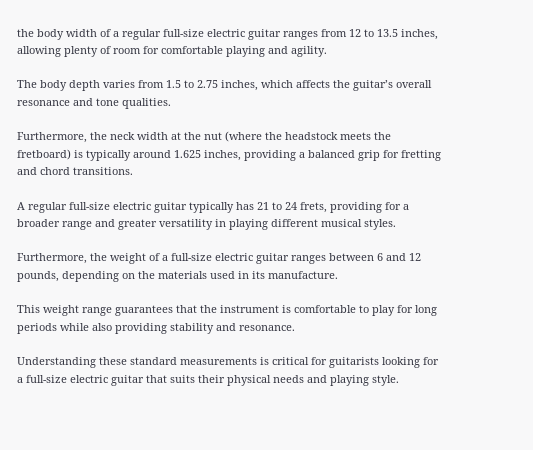the body width of a regular full-size electric guitar ranges from 12 to 13.5 inches, allowing plenty of room for comfortable playing and agility.

The body depth varies from 1.5 to 2.75 inches, which affects the guitar’s overall resonance and tone qualities.

Furthermore, the neck width at the nut (where the headstock meets the fretboard) is typically around 1.625 inches, providing a balanced grip for fretting and chord transitions.

A regular full-size electric guitar typically has 21 to 24 frets, providing for a broader range and greater versatility in playing different musical styles.

Furthermore, the weight of a full-size electric guitar ranges between 6 and 12 pounds, depending on the materials used in its manufacture.

This weight range guarantees that the instrument is comfortable to play for long periods while also providing stability and resonance.

Understanding these standard measurements is critical for guitarists looking for a full-size electric guitar that suits their physical needs and playing style.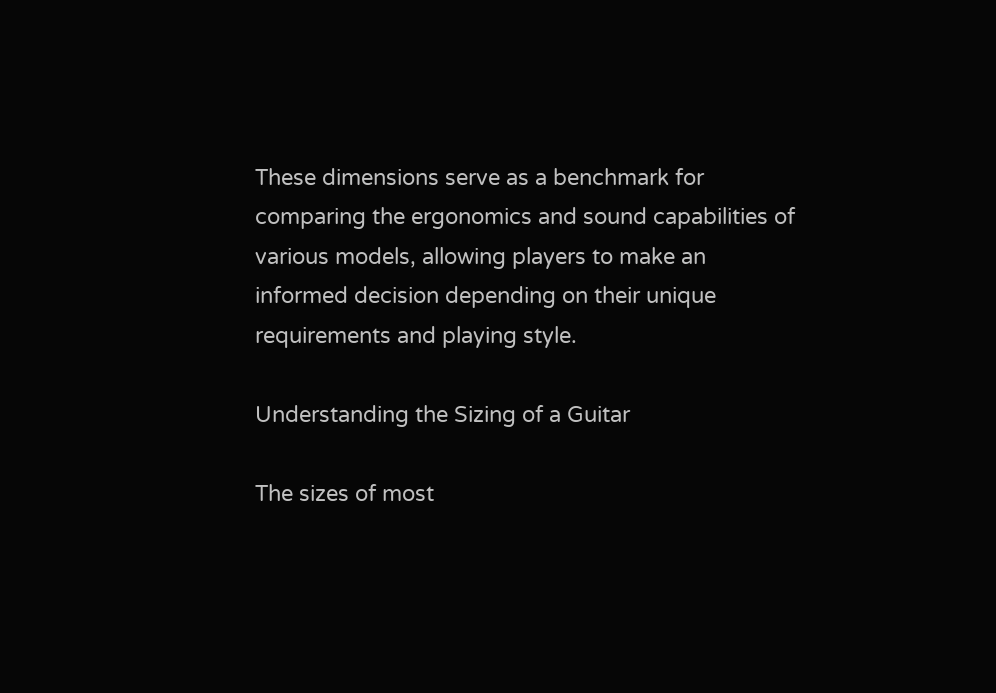These dimensions serve as a benchmark for comparing the ergonomics and sound capabilities of various models, allowing players to make an informed decision depending on their unique requirements and playing style.

Understanding the Sizing of a Guitar

The sizes of most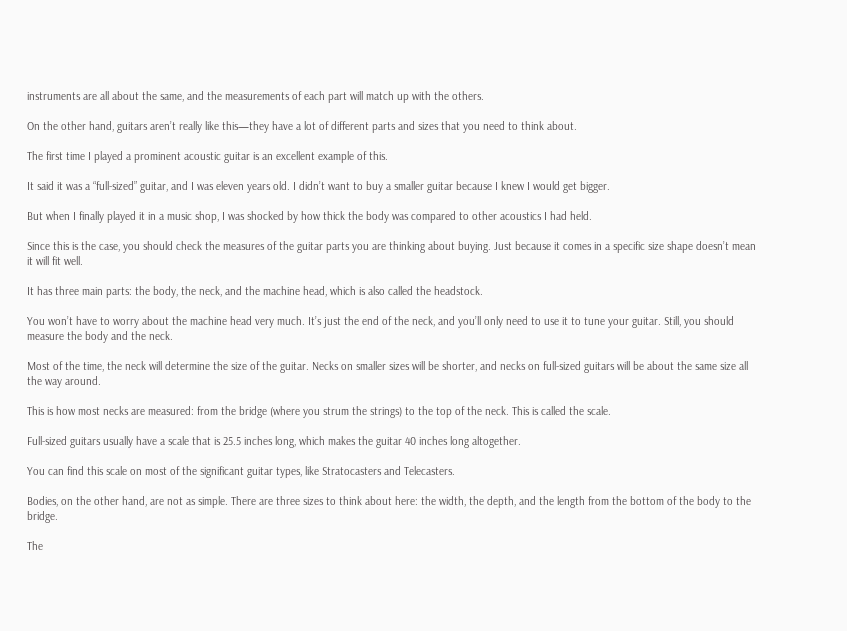instruments are all about the same, and the measurements of each part will match up with the others.

On the other hand, guitars aren’t really like this—they have a lot of different parts and sizes that you need to think about.

The first time I played a prominent acoustic guitar is an excellent example of this.

It said it was a “full-sized” guitar, and I was eleven years old. I didn’t want to buy a smaller guitar because I knew I would get bigger.

But when I finally played it in a music shop, I was shocked by how thick the body was compared to other acoustics I had held.

Since this is the case, you should check the measures of the guitar parts you are thinking about buying. Just because it comes in a specific size shape doesn’t mean it will fit well.

It has three main parts: the body, the neck, and the machine head, which is also called the headstock.

You won’t have to worry about the machine head very much. It’s just the end of the neck, and you’ll only need to use it to tune your guitar. Still, you should measure the body and the neck.

Most of the time, the neck will determine the size of the guitar. Necks on smaller sizes will be shorter, and necks on full-sized guitars will be about the same size all the way around.

This is how most necks are measured: from the bridge (where you strum the strings) to the top of the neck. This is called the scale.

Full-sized guitars usually have a scale that is 25.5 inches long, which makes the guitar 40 inches long altogether.

You can find this scale on most of the significant guitar types, like Stratocasters and Telecasters.

Bodies, on the other hand, are not as simple. There are three sizes to think about here: the width, the depth, and the length from the bottom of the body to the bridge.

The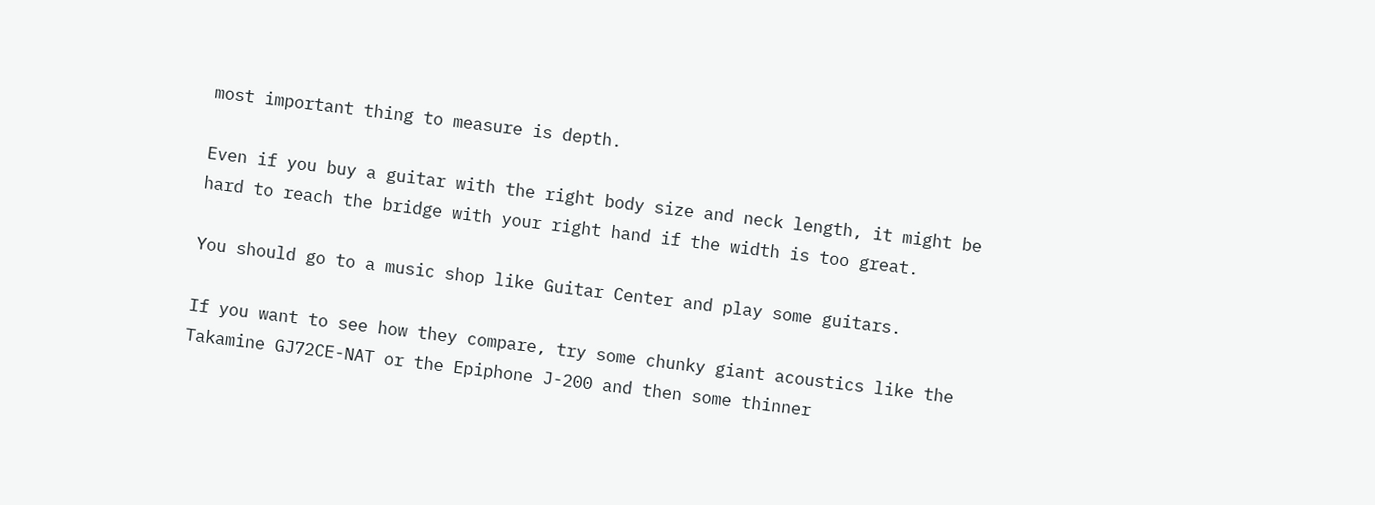most important thing to measure is depth.

Even if you buy a guitar with the right body size and neck length, it might be hard to reach the bridge with your right hand if the width is too great.

You should go to a music shop like Guitar Center and play some guitars.

If you want to see how they compare, try some chunky giant acoustics like the Takamine GJ72CE-NAT or the Epiphone J-200 and then some thinner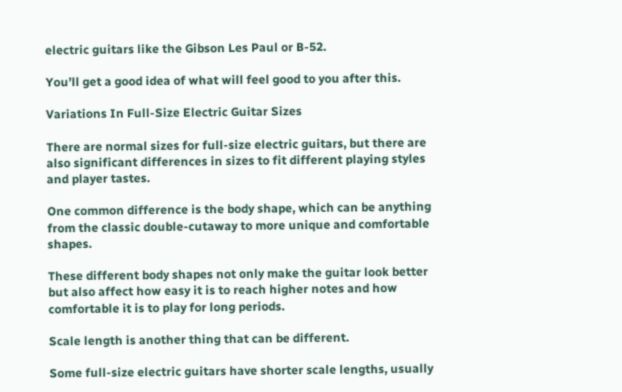electric guitars like the Gibson Les Paul or B-52.

You’ll get a good idea of what will feel good to you after this.

Variations In Full-Size Electric Guitar Sizes

There are normal sizes for full-size electric guitars, but there are also significant differences in sizes to fit different playing styles and player tastes.

One common difference is the body shape, which can be anything from the classic double-cutaway to more unique and comfortable shapes.

These different body shapes not only make the guitar look better but also affect how easy it is to reach higher notes and how comfortable it is to play for long periods.

Scale length is another thing that can be different.

Some full-size electric guitars have shorter scale lengths, usually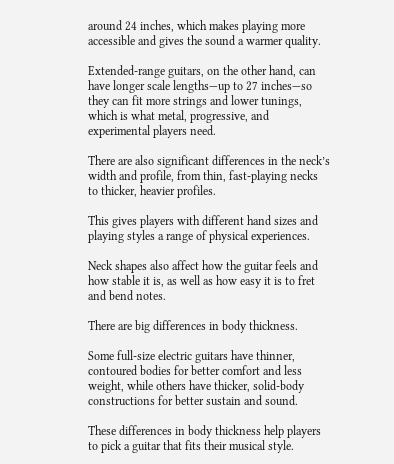around 24 inches, which makes playing more accessible and gives the sound a warmer quality.

Extended-range guitars, on the other hand, can have longer scale lengths—up to 27 inches—so they can fit more strings and lower tunings, which is what metal, progressive, and experimental players need.

There are also significant differences in the neck’s width and profile, from thin, fast-playing necks to thicker, heavier profiles.

This gives players with different hand sizes and playing styles a range of physical experiences.

Neck shapes also affect how the guitar feels and how stable it is, as well as how easy it is to fret and bend notes.

There are big differences in body thickness.

Some full-size electric guitars have thinner, contoured bodies for better comfort and less weight, while others have thicker, solid-body constructions for better sustain and sound.

These differences in body thickness help players to pick a guitar that fits their musical style.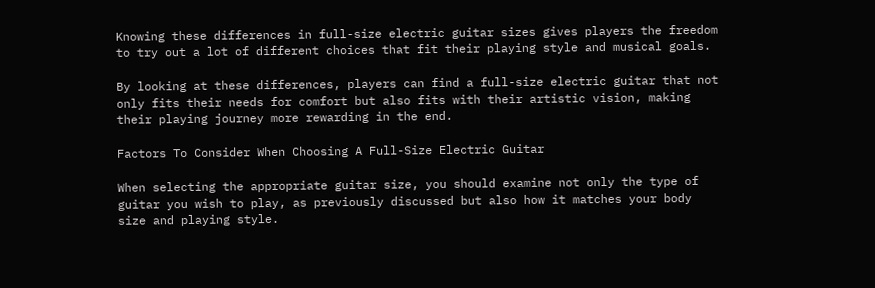Knowing these differences in full-size electric guitar sizes gives players the freedom to try out a lot of different choices that fit their playing style and musical goals.

By looking at these differences, players can find a full-size electric guitar that not only fits their needs for comfort but also fits with their artistic vision, making their playing journey more rewarding in the end.

Factors To Consider When Choosing A Full-Size Electric Guitar

When selecting the appropriate guitar size, you should examine not only the type of guitar you wish to play, as previously discussed but also how it matches your body size and playing style.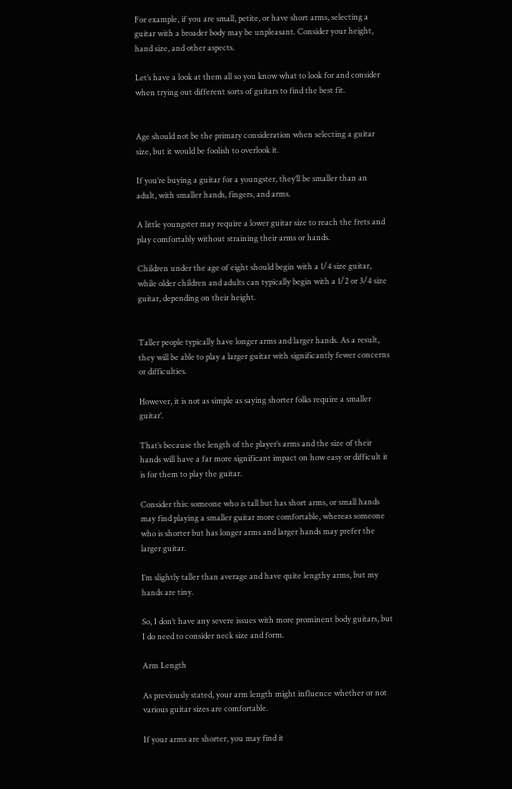For example, if you are small, petite, or have short arms, selecting a guitar with a broader body may be unpleasant. Consider your height, hand size, and other aspects.

Let’s have a look at them all so you know what to look for and consider when trying out different sorts of guitars to find the best fit.


Age should not be the primary consideration when selecting a guitar size, but it would be foolish to overlook it.

If you’re buying a guitar for a youngster, they’ll be smaller than an adult, with smaller hands, fingers, and arms.

A little youngster may require a lower guitar size to reach the frets and play comfortably without straining their arms or hands.

Children under the age of eight should begin with a 1/4 size guitar, while older children and adults can typically begin with a 1/2 or 3/4 size guitar, depending on their height.


Taller people typically have longer arms and larger hands. As a result, they will be able to play a larger guitar with significantly fewer concerns or difficulties.

However, it is not as simple as saying shorter folks require a smaller guitar’.

That’s because the length of the player’s arms and the size of their hands will have a far more significant impact on how easy or difficult it is for them to play the guitar.

Consider this: someone who is tall but has short arms, or small hands may find playing a smaller guitar more comfortable, whereas someone who is shorter but has longer arms and larger hands may prefer the larger guitar.

I’m slightly taller than average and have quite lengthy arms, but my hands are tiny.

So, I don’t have any severe issues with more prominent body guitars, but I do need to consider neck size and form.

Arm Length

As previously stated, your arm length might influence whether or not various guitar sizes are comfortable.

If your arms are shorter, you may find it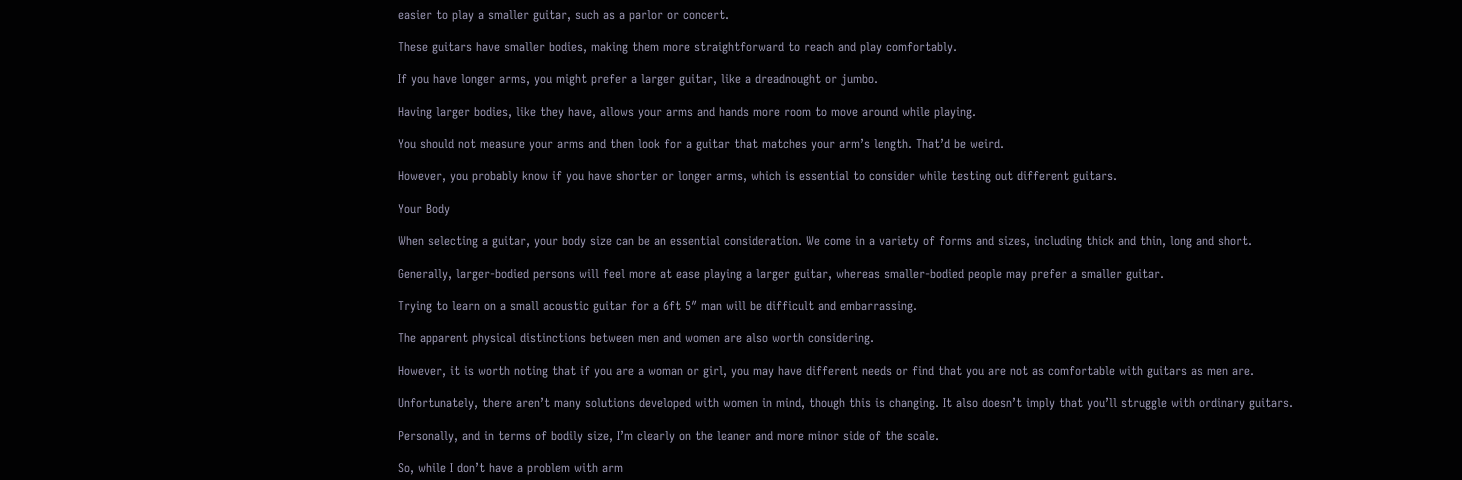easier to play a smaller guitar, such as a parlor or concert.

These guitars have smaller bodies, making them more straightforward to reach and play comfortably.

If you have longer arms, you might prefer a larger guitar, like a dreadnought or jumbo.

Having larger bodies, like they have, allows your arms and hands more room to move around while playing.

You should not measure your arms and then look for a guitar that matches your arm’s length. That’d be weird.

However, you probably know if you have shorter or longer arms, which is essential to consider while testing out different guitars.

Your Body

When selecting a guitar, your body size can be an essential consideration. We come in a variety of forms and sizes, including thick and thin, long and short.

Generally, larger-bodied persons will feel more at ease playing a larger guitar, whereas smaller-bodied people may prefer a smaller guitar.

Trying to learn on a small acoustic guitar for a 6ft 5″ man will be difficult and embarrassing.

The apparent physical distinctions between men and women are also worth considering.

However, it is worth noting that if you are a woman or girl, you may have different needs or find that you are not as comfortable with guitars as men are.

Unfortunately, there aren’t many solutions developed with women in mind, though this is changing. It also doesn’t imply that you’ll struggle with ordinary guitars.

Personally, and in terms of bodily size, I’m clearly on the leaner and more minor side of the scale.

So, while I don’t have a problem with arm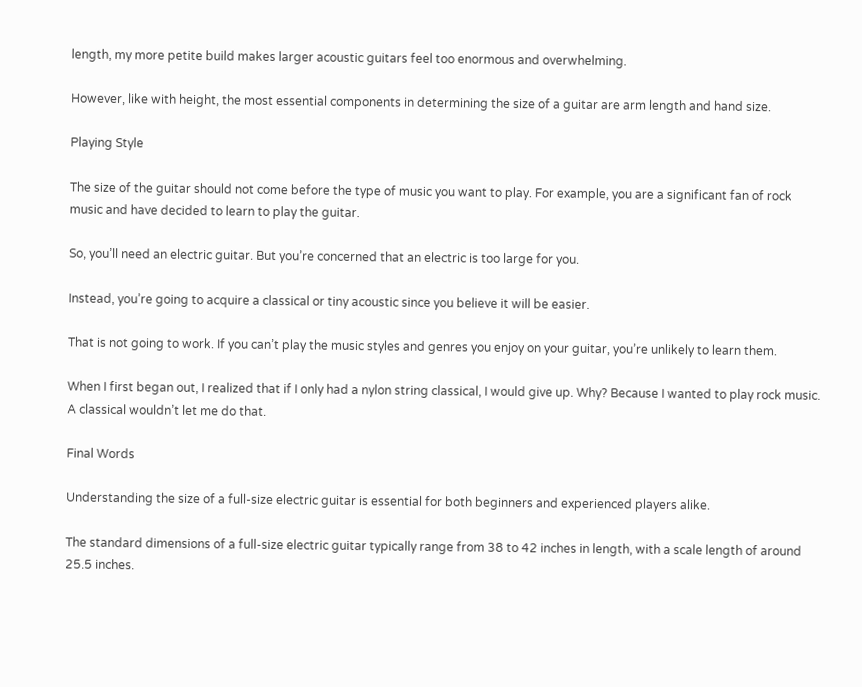length, my more petite build makes larger acoustic guitars feel too enormous and overwhelming.

However, like with height, the most essential components in determining the size of a guitar are arm length and hand size.

Playing Style

The size of the guitar should not come before the type of music you want to play. For example, you are a significant fan of rock music and have decided to learn to play the guitar.

So, you’ll need an electric guitar. But you’re concerned that an electric is too large for you.

Instead, you’re going to acquire a classical or tiny acoustic since you believe it will be easier.

That is not going to work. If you can’t play the music styles and genres you enjoy on your guitar, you’re unlikely to learn them.

When I first began out, I realized that if I only had a nylon string classical, I would give up. Why? Because I wanted to play rock music. A classical wouldn’t let me do that.

Final Words

Understanding the size of a full-size electric guitar is essential for both beginners and experienced players alike.

The standard dimensions of a full-size electric guitar typically range from 38 to 42 inches in length, with a scale length of around 25.5 inches.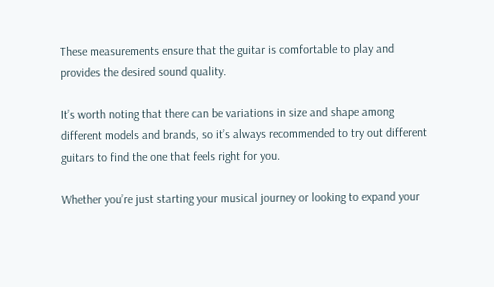These measurements ensure that the guitar is comfortable to play and provides the desired sound quality.

It’s worth noting that there can be variations in size and shape among different models and brands, so it’s always recommended to try out different guitars to find the one that feels right for you.

Whether you’re just starting your musical journey or looking to expand your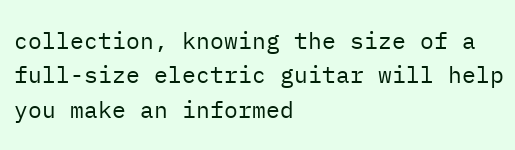collection, knowing the size of a full-size electric guitar will help you make an informed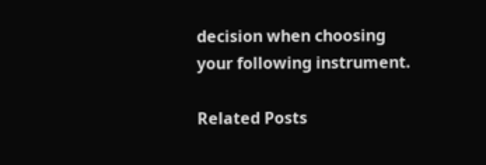decision when choosing your following instrument.

Related Posts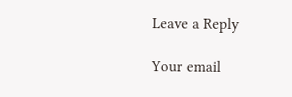Leave a Reply

Your email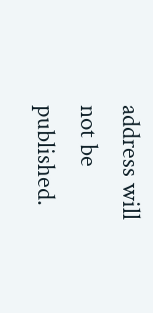address will not be published.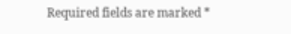Required fields are marked *